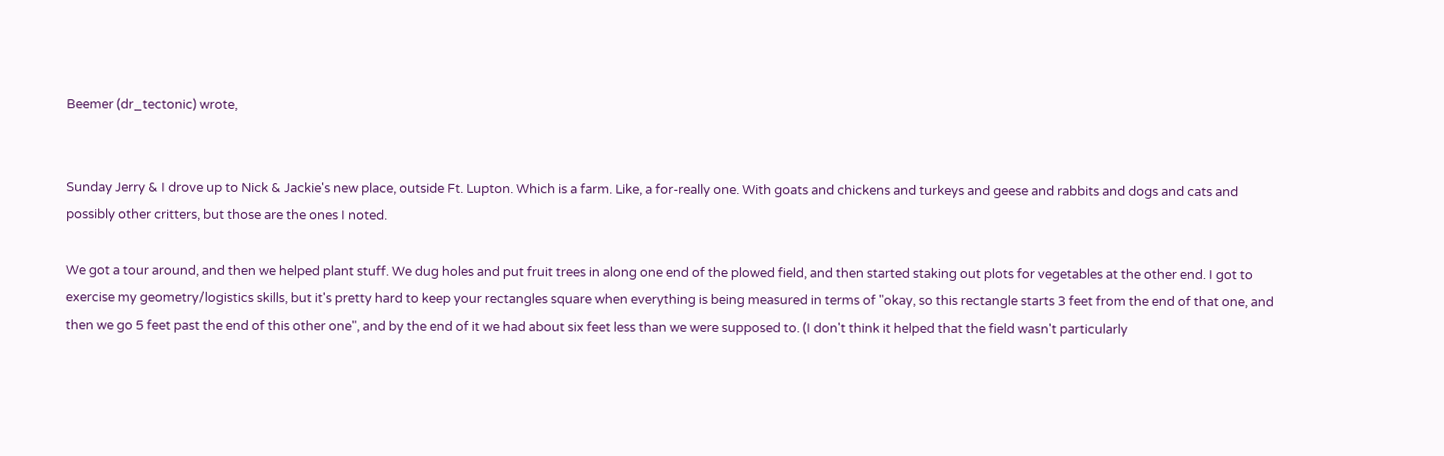Beemer (dr_tectonic) wrote,


Sunday Jerry & I drove up to Nick & Jackie's new place, outside Ft. Lupton. Which is a farm. Like, a for-really one. With goats and chickens and turkeys and geese and rabbits and dogs and cats and possibly other critters, but those are the ones I noted.

We got a tour around, and then we helped plant stuff. We dug holes and put fruit trees in along one end of the plowed field, and then started staking out plots for vegetables at the other end. I got to exercise my geometry/logistics skills, but it's pretty hard to keep your rectangles square when everything is being measured in terms of "okay, so this rectangle starts 3 feet from the end of that one, and then we go 5 feet past the end of this other one", and by the end of it we had about six feet less than we were supposed to. (I don't think it helped that the field wasn't particularly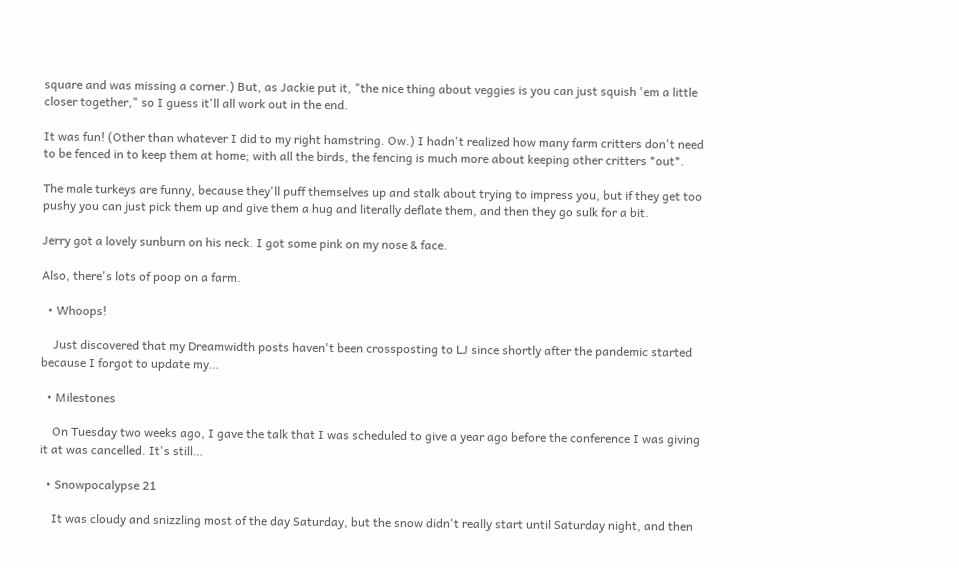square and was missing a corner.) But, as Jackie put it, "the nice thing about veggies is you can just squish 'em a little closer together," so I guess it'll all work out in the end.

It was fun! (Other than whatever I did to my right hamstring. Ow.) I hadn't realized how many farm critters don't need to be fenced in to keep them at home; with all the birds, the fencing is much more about keeping other critters *out*.

The male turkeys are funny, because they'll puff themselves up and stalk about trying to impress you, but if they get too pushy you can just pick them up and give them a hug and literally deflate them, and then they go sulk for a bit.

Jerry got a lovely sunburn on his neck. I got some pink on my nose & face.

Also, there's lots of poop on a farm.

  • Whoops!

    Just discovered that my Dreamwidth posts haven't been crossposting to LJ since shortly after the pandemic started because I forgot to update my…

  • Milestones

    On Tuesday two weeks ago, I gave the talk that I was scheduled to give a year ago before the conference I was giving it at was cancelled. It's still…

  • Snowpocalypse 21

    It was cloudy and snizzling most of the day Saturday, but the snow didn't really start until Saturday night, and then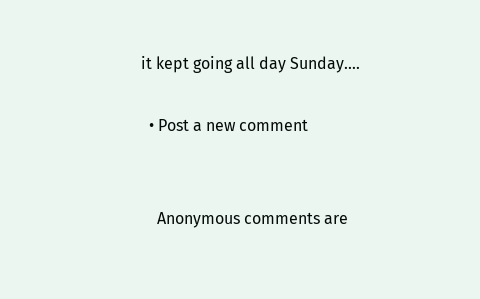it kept going all day Sunday.…

  • Post a new comment


    Anonymous comments are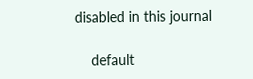disabled in this journal

    default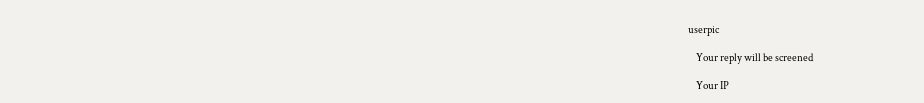userpic

    Your reply will be screened

    Your IP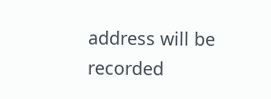address will be recorded